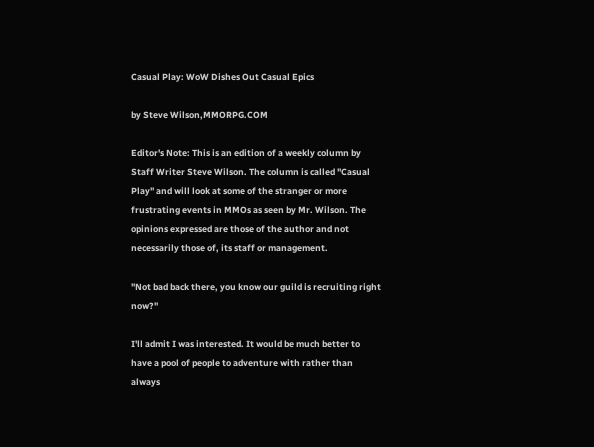Casual Play: WoW Dishes Out Casual Epics

by Steve Wilson,MMORPG.COM

Editor's Note: This is an edition of a weekly column by Staff Writer Steve Wilson. The column is called "Casual Play" and will look at some of the stranger or more frustrating events in MMOs as seen by Mr. Wilson. The opinions expressed are those of the author and not necessarily those of, its staff or management.

"Not bad back there, you know our guild is recruiting right now?"

I'll admit I was interested. It would be much better to have a pool of people to adventure with rather than always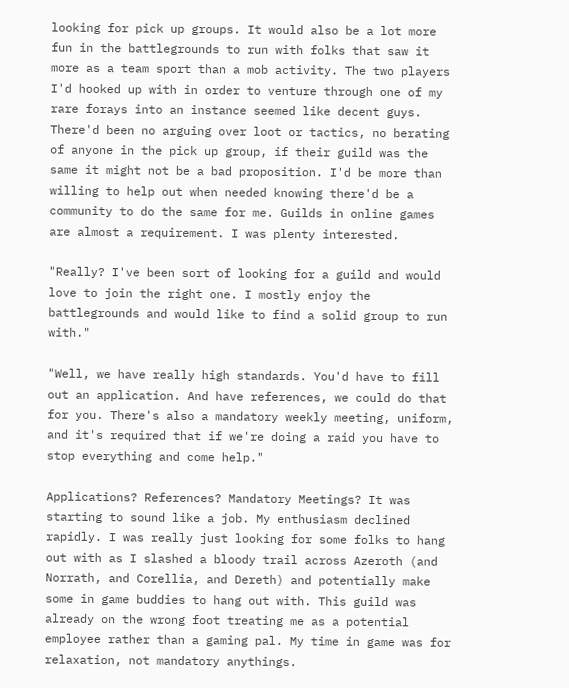looking for pick up groups. It would also be a lot more fun in the battlegrounds to run with folks that saw it more as a team sport than a mob activity. The two players I'd hooked up with in order to venture through one of my rare forays into an instance seemed like decent guys. There'd been no arguing over loot or tactics, no berating of anyone in the pick up group, if their guild was the same it might not be a bad proposition. I'd be more than willing to help out when needed knowing there'd be a community to do the same for me. Guilds in online games are almost a requirement. I was plenty interested.

"Really? I've been sort of looking for a guild and would love to join the right one. I mostly enjoy the battlegrounds and would like to find a solid group to run with."

"Well, we have really high standards. You'd have to fill out an application. And have references, we could do that for you. There's also a mandatory weekly meeting, uniform, and it's required that if we're doing a raid you have to stop everything and come help."

Applications? References? Mandatory Meetings? It was starting to sound like a job. My enthusiasm declined rapidly. I was really just looking for some folks to hang out with as I slashed a bloody trail across Azeroth (and Norrath, and Corellia, and Dereth) and potentially make some in game buddies to hang out with. This guild was already on the wrong foot treating me as a potential employee rather than a gaming pal. My time in game was for relaxation, not mandatory anythings.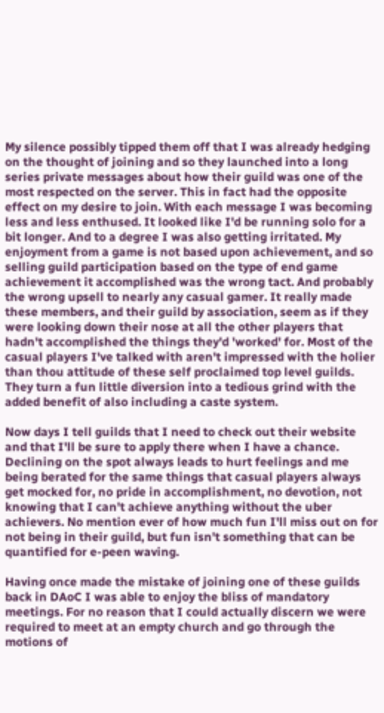My silence possibly tipped them off that I was already hedging on the thought of joining and so they launched into a long series private messages about how their guild was one of the most respected on the server. This in fact had the opposite effect on my desire to join. With each message I was becoming less and less enthused. It looked like I'd be running solo for a bit longer. And to a degree I was also getting irritated. My enjoyment from a game is not based upon achievement, and so selling guild participation based on the type of end game achievement it accomplished was the wrong tact. And probably the wrong upsell to nearly any casual gamer. It really made these members, and their guild by association, seem as if they were looking down their nose at all the other players that hadn't accomplished the things they'd 'worked' for. Most of the casual players I've talked with aren't impressed with the holier than thou attitude of these self proclaimed top level guilds. They turn a fun little diversion into a tedious grind with the added benefit of also including a caste system.

Now days I tell guilds that I need to check out their website and that I'll be sure to apply there when I have a chance. Declining on the spot always leads to hurt feelings and me being berated for the same things that casual players always get mocked for, no pride in accomplishment, no devotion, not knowing that I can't achieve anything without the uber achievers. No mention ever of how much fun I'll miss out on for not being in their guild, but fun isn't something that can be quantified for e-peen waving.

Having once made the mistake of joining one of these guilds back in DAoC I was able to enjoy the bliss of mandatory meetings. For no reason that I could actually discern we were required to meet at an empty church and go through the motions of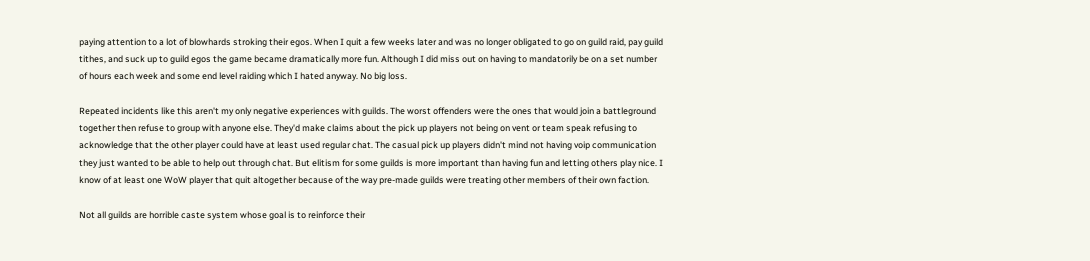paying attention to a lot of blowhards stroking their egos. When I quit a few weeks later and was no longer obligated to go on guild raid, pay guild tithes, and suck up to guild egos the game became dramatically more fun. Although I did miss out on having to mandatorily be on a set number of hours each week and some end level raiding which I hated anyway. No big loss.

Repeated incidents like this aren't my only negative experiences with guilds. The worst offenders were the ones that would join a battleground together then refuse to group with anyone else. They'd make claims about the pick up players not being on vent or team speak refusing to acknowledge that the other player could have at least used regular chat. The casual pick up players didn't mind not having voip communication they just wanted to be able to help out through chat. But elitism for some guilds is more important than having fun and letting others play nice. I know of at least one WoW player that quit altogether because of the way pre-made guilds were treating other members of their own faction.

Not all guilds are horrible caste system whose goal is to reinforce their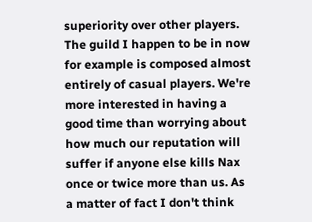superiority over other players. The guild I happen to be in now for example is composed almost entirely of casual players. We're more interested in having a good time than worrying about how much our reputation will suffer if anyone else kills Nax once or twice more than us. As a matter of fact I don't think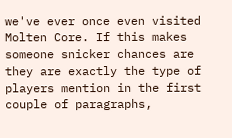we've ever once even visited Molten Core. If this makes someone snicker chances are they are exactly the type of players mention in the first couple of paragraphs,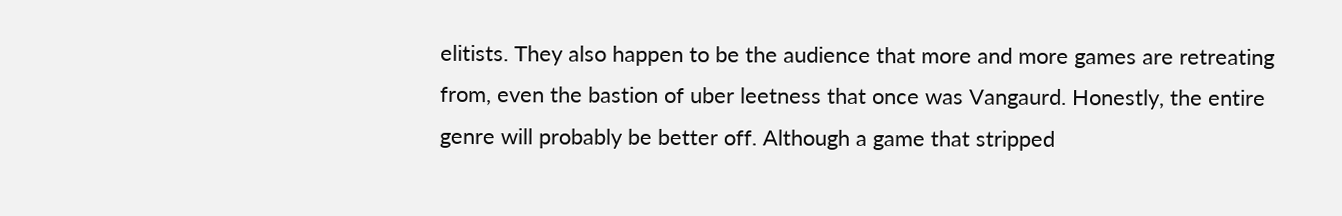elitists. They also happen to be the audience that more and more games are retreating from, even the bastion of uber leetness that once was Vangaurd. Honestly, the entire genre will probably be better off. Although a game that stripped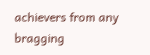achievers from any bragging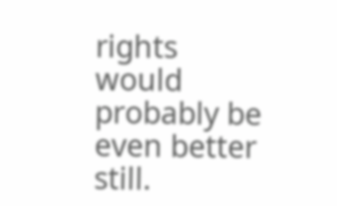rights would probably be even better still.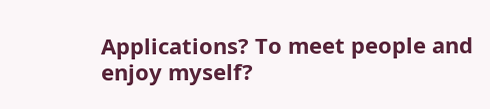Applications? To meet people and enjoy myself?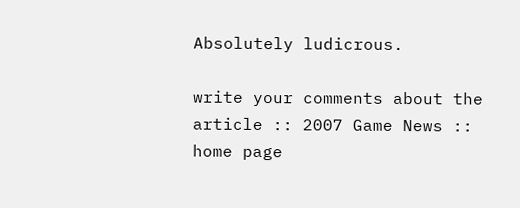Absolutely ludicrous.

write your comments about the article :: 2007 Game News :: home page